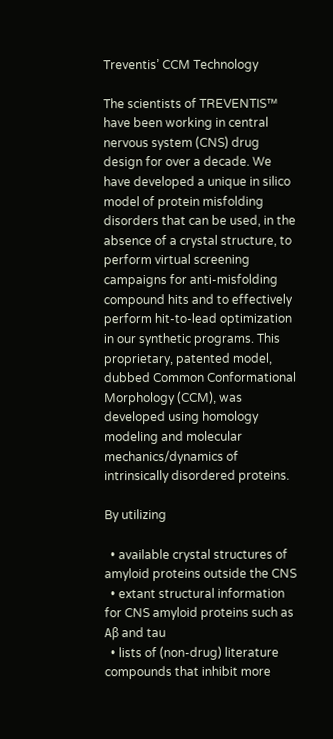Treventis’ CCM Technology

The scientists of TREVENTIS™ have been working in central nervous system (CNS) drug design for over a decade. We have developed a unique in silico model of protein misfolding disorders that can be used, in the absence of a crystal structure, to perform virtual screening campaigns for anti-misfolding compound hits and to effectively perform hit-to-lead optimization in our synthetic programs. This proprietary, patented model, dubbed Common Conformational Morphology (CCM), was developed using homology modeling and molecular mechanics/dynamics of intrinsically disordered proteins.

By utilizing

  • available crystal structures of amyloid proteins outside the CNS
  • extant structural information for CNS amyloid proteins such as Aβ and tau
  • lists of (non-drug) literature compounds that inhibit more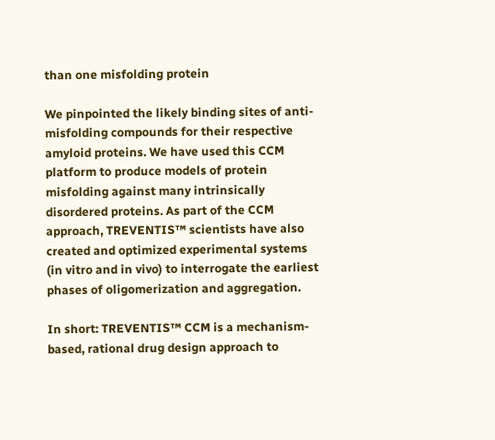than one misfolding protein

We pinpointed the likely binding sites of anti-misfolding compounds for their respective amyloid proteins. We have used this CCM platform to produce models of protein misfolding against many intrinsically disordered proteins. As part of the CCM approach, TREVENTIS™ scientists have also created and optimized experimental systems (in vitro and in vivo) to interrogate the earliest phases of oligomerization and aggregation.

In short: TREVENTIS™ CCM is a mechanism-based, rational drug design approach to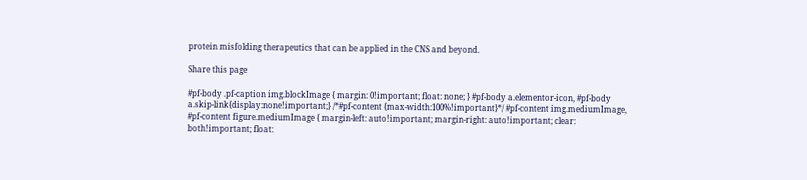protein misfolding therapeutics that can be applied in the CNS and beyond.

Share this page

#pf-body .pf-caption img.blockImage { margin: 0!important; float: none; } #pf-body a.elementor-icon, #pf-body a.skip-link{display:none!important;} /*#pf-content {max-width:100%!important}*/ #pf-content img.mediumImage, #pf-content figure.mediumImage { margin-left: auto!important; margin-right: auto!important; clear: both!important; float: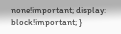none!important; display: block!important; }